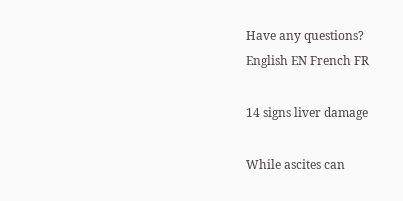Have any questions?
English EN French FR

14 signs liver damage

While ascites can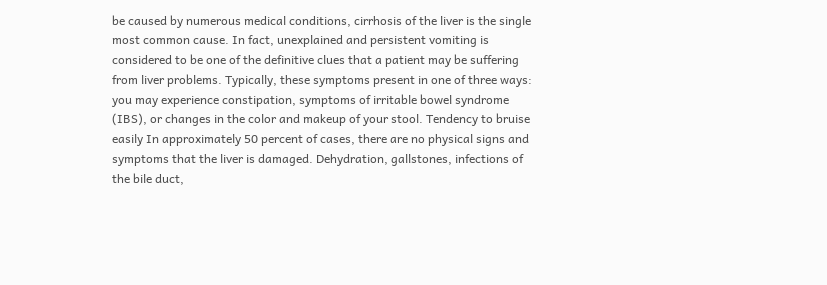be caused by numerous medical conditions, cirrhosis of the liver is the single most common cause. In fact, unexplained and persistent vomiting is considered to be one of the definitive clues that a patient may be suffering from liver problems. Typically, these symptoms present in one of three ways: you may experience constipation, symptoms of irritable bowel syndrome (IBS), or changes in the color and makeup of your stool. Tendency to bruise easily In approximately 50 percent of cases, there are no physical signs and symptoms that the liver is damaged. Dehydration, gallstones, infections of the bile duct,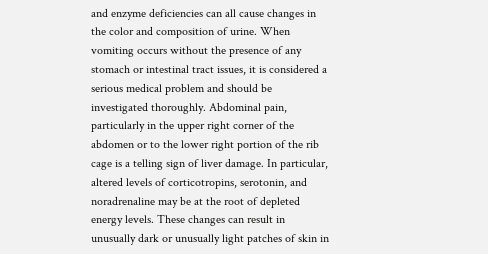and enzyme deficiencies can all cause changes in the color and composition of urine. When vomiting occurs without the presence of any stomach or intestinal tract issues, it is considered a serious medical problem and should be investigated thoroughly. Abdominal pain, particularly in the upper right corner of the abdomen or to the lower right portion of the rib cage is a telling sign of liver damage. In particular, altered levels of corticotropins, serotonin, and noradrenaline may be at the root of depleted energy levels. These changes can result in unusually dark or unusually light patches of skin in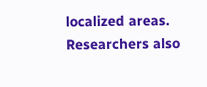localized areas. Researchers also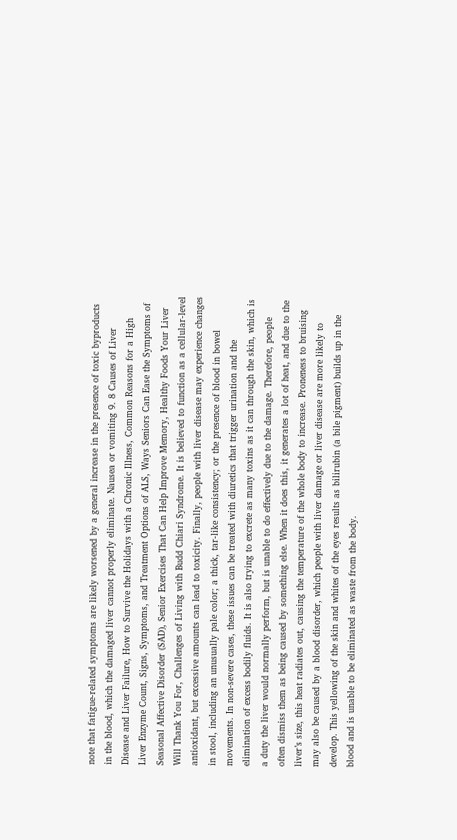note that fatigue-related symptoms are likely worsened by a general increase in the presence of toxic byproducts in the blood, which the damaged liver cannot properly eliminate. Nausea or vomiting 9. 8 Causes of Liver Disease and Liver Failure, How to Survive the Holidays with a Chronic Illness, Common Reasons for a High Liver Enzyme Count, Signs, Symptoms, and Treatment Options of ALS, Ways Seniors Can Ease the Symptoms of Seasonal Affective Disorder (SAD), Senior Exercises That Can Help Improve Memory, Healthy Foods Your Liver Will Thank You For, Challenges of Living with Budd Chiari Syndrome. It is believed to function as a cellular-level antioxidant, but excessive amounts can lead to toxicity. Finally, people with liver disease may experience changes in stool, including an unusually pale color; a thick, tar-like consistency; or the presence of blood in bowel movements. In non-severe cases, these issues can be treated with diuretics that trigger urination and the elimination of excess bodily fluids. It is also trying to excrete as many toxins as it can through the skin, which is a duty the liver would normally perform, but is unable to do effectively due to the damage. Therefore, people often dismiss them as being caused by something else. When it does this, it generates a lot of heat, and due to the liver’s size, this heat radiates out, causing the temperature of the whole body to increase. Proneness to bruising may also be caused by a blood disorder, which people with liver damage or liver disease are more likely to develop. This yellowing of the skin and whites of the eyes results as bilirubin (a bile pigment) builds up in the blood and is unable to be eliminated as waste from the body.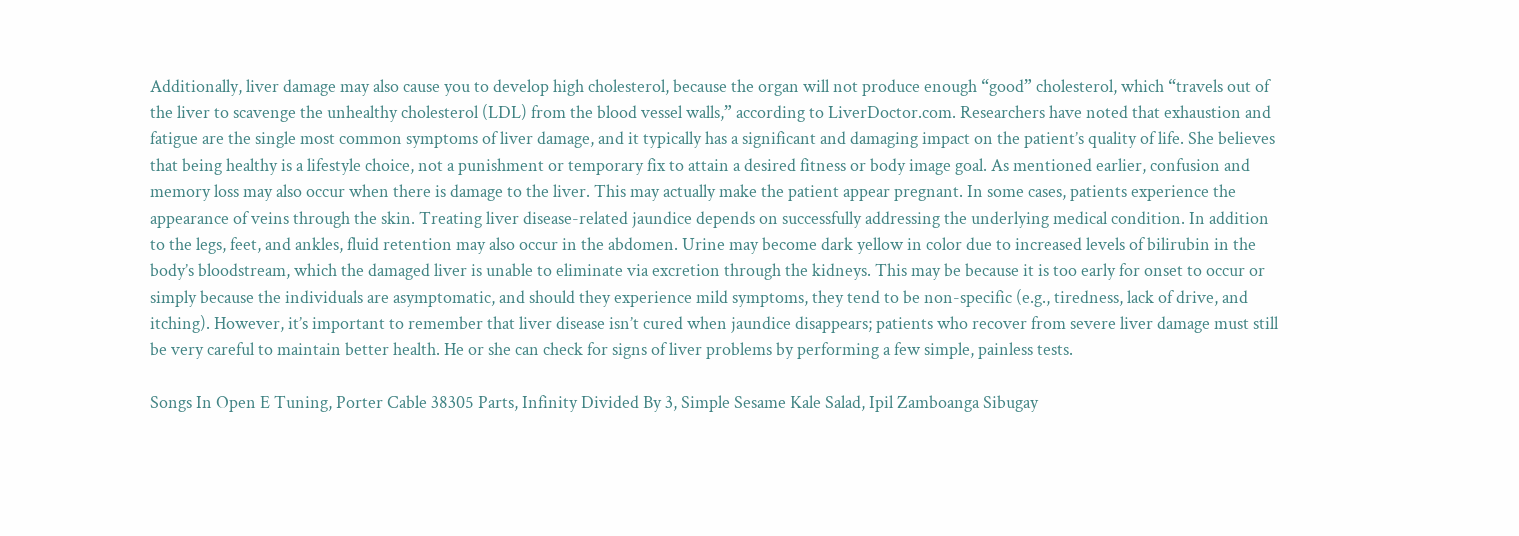Additionally, liver damage may also cause you to develop high cholesterol, because the organ will not produce enough “good” cholesterol, which “travels out of the liver to scavenge the unhealthy cholesterol (LDL) from the blood vessel walls,” according to LiverDoctor.com. Researchers have noted that exhaustion and fatigue are the single most common symptoms of liver damage, and it typically has a significant and damaging impact on the patient’s quality of life. She believes that being healthy is a lifestyle choice, not a punishment or temporary fix to attain a desired fitness or body image goal. As mentioned earlier, confusion and memory loss may also occur when there is damage to the liver. This may actually make the patient appear pregnant. In some cases, patients experience the appearance of veins through the skin. Treating liver disease-related jaundice depends on successfully addressing the underlying medical condition. In addition to the legs, feet, and ankles, fluid retention may also occur in the abdomen. Urine may become dark yellow in color due to increased levels of bilirubin in the body’s bloodstream, which the damaged liver is unable to eliminate via excretion through the kidneys. This may be because it is too early for onset to occur or simply because the individuals are asymptomatic, and should they experience mild symptoms, they tend to be non-specific (e.g., tiredness, lack of drive, and itching). However, it’s important to remember that liver disease isn’t cured when jaundice disappears; patients who recover from severe liver damage must still be very careful to maintain better health. He or she can check for signs of liver problems by performing a few simple, painless tests.

Songs In Open E Tuning, Porter Cable 38305 Parts, Infinity Divided By 3, Simple Sesame Kale Salad, Ipil Zamboanga Sibugay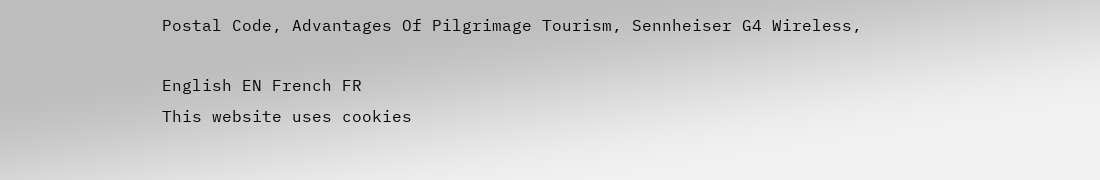Postal Code, Advantages Of Pilgrimage Tourism, Sennheiser G4 Wireless,

English EN French FR
This website uses cookies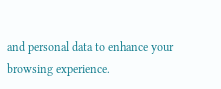and personal data to enhance your browsing experience.